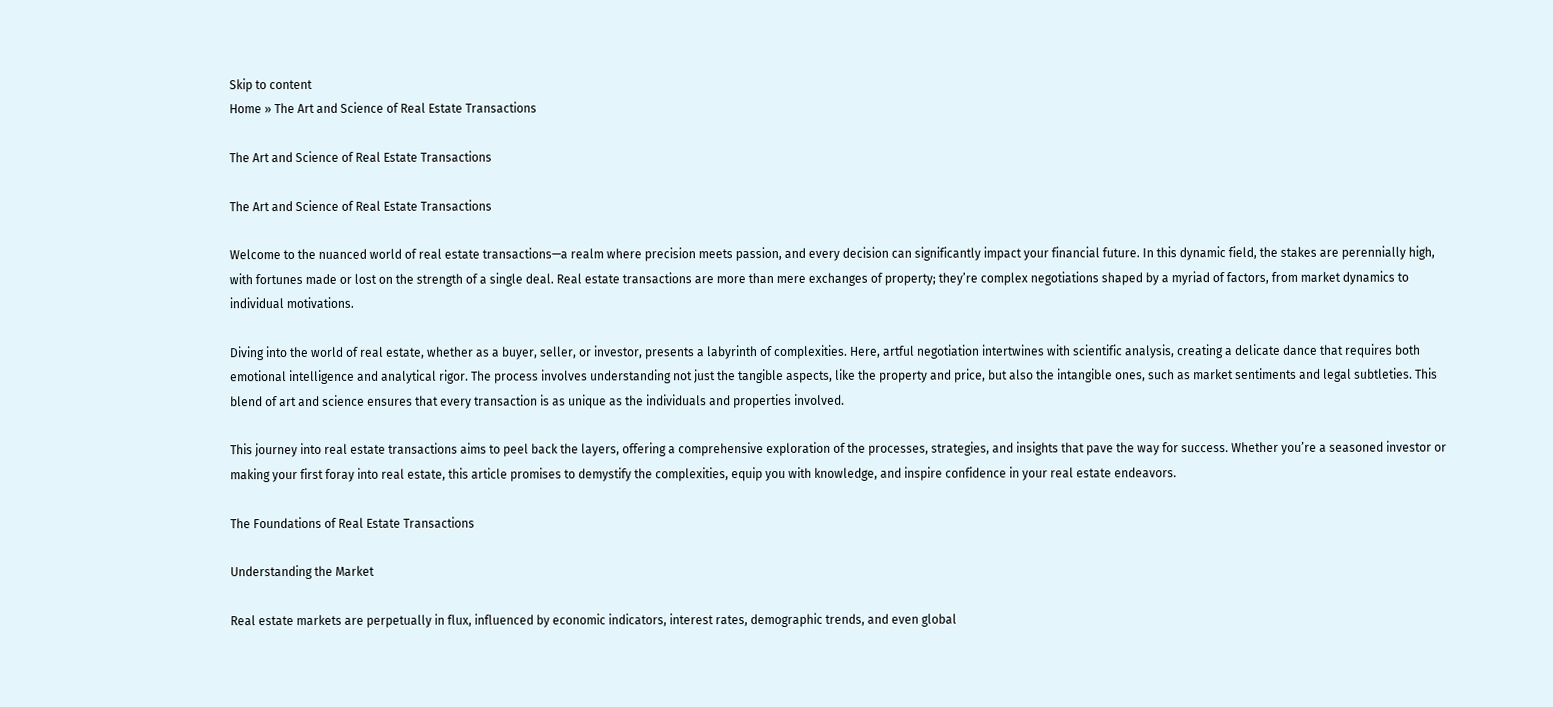Skip to content
Home » The Art and Science of Real Estate Transactions

The Art and Science of Real Estate Transactions

The Art and Science of Real Estate Transactions

Welcome to the nuanced world of real estate transactions—a realm where precision meets passion, and every decision can significantly impact your financial future. In this dynamic field, the stakes are perennially high, with fortunes made or lost on the strength of a single deal. Real estate transactions are more than mere exchanges of property; they’re complex negotiations shaped by a myriad of factors, from market dynamics to individual motivations.

Diving into the world of real estate, whether as a buyer, seller, or investor, presents a labyrinth of complexities. Here, artful negotiation intertwines with scientific analysis, creating a delicate dance that requires both emotional intelligence and analytical rigor. The process involves understanding not just the tangible aspects, like the property and price, but also the intangible ones, such as market sentiments and legal subtleties. This blend of art and science ensures that every transaction is as unique as the individuals and properties involved.

This journey into real estate transactions aims to peel back the layers, offering a comprehensive exploration of the processes, strategies, and insights that pave the way for success. Whether you’re a seasoned investor or making your first foray into real estate, this article promises to demystify the complexities, equip you with knowledge, and inspire confidence in your real estate endeavors.

The Foundations of Real Estate Transactions

Understanding the Market

Real estate markets are perpetually in flux, influenced by economic indicators, interest rates, demographic trends, and even global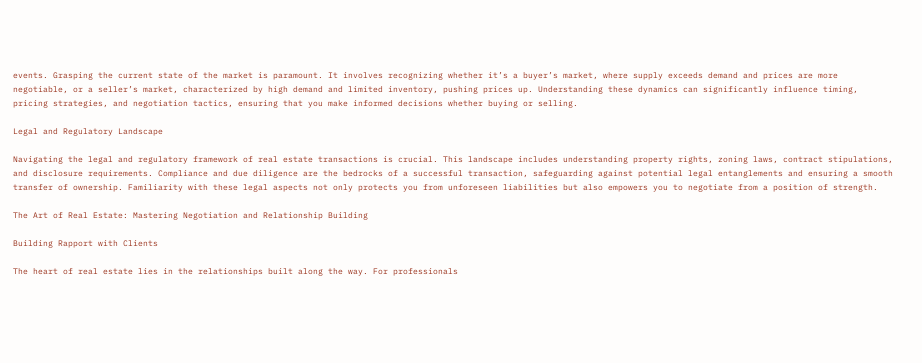events. Grasping the current state of the market is paramount. It involves recognizing whether it’s a buyer’s market, where supply exceeds demand and prices are more negotiable, or a seller’s market, characterized by high demand and limited inventory, pushing prices up. Understanding these dynamics can significantly influence timing, pricing strategies, and negotiation tactics, ensuring that you make informed decisions whether buying or selling.

Legal and Regulatory Landscape

Navigating the legal and regulatory framework of real estate transactions is crucial. This landscape includes understanding property rights, zoning laws, contract stipulations, and disclosure requirements. Compliance and due diligence are the bedrocks of a successful transaction, safeguarding against potential legal entanglements and ensuring a smooth transfer of ownership. Familiarity with these legal aspects not only protects you from unforeseen liabilities but also empowers you to negotiate from a position of strength.

The Art of Real Estate: Mastering Negotiation and Relationship Building

Building Rapport with Clients

The heart of real estate lies in the relationships built along the way. For professionals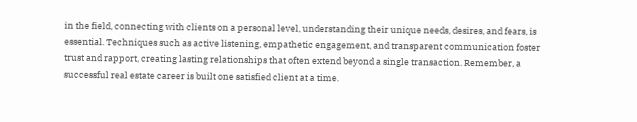in the field, connecting with clients on a personal level, understanding their unique needs, desires, and fears, is essential. Techniques such as active listening, empathetic engagement, and transparent communication foster trust and rapport, creating lasting relationships that often extend beyond a single transaction. Remember, a successful real estate career is built one satisfied client at a time.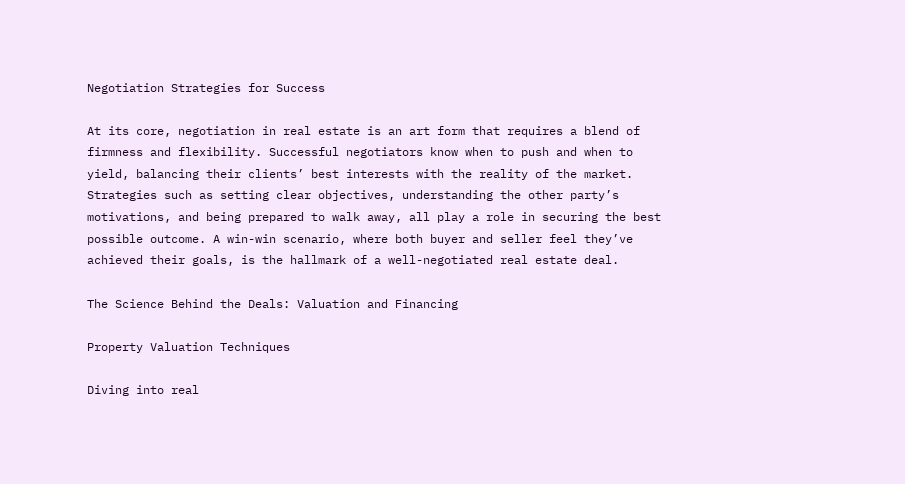Negotiation Strategies for Success

At its core, negotiation in real estate is an art form that requires a blend of firmness and flexibility. Successful negotiators know when to push and when to yield, balancing their clients’ best interests with the reality of the market. Strategies such as setting clear objectives, understanding the other party’s motivations, and being prepared to walk away, all play a role in securing the best possible outcome. A win-win scenario, where both buyer and seller feel they’ve achieved their goals, is the hallmark of a well-negotiated real estate deal.

The Science Behind the Deals: Valuation and Financing

Property Valuation Techniques

Diving into real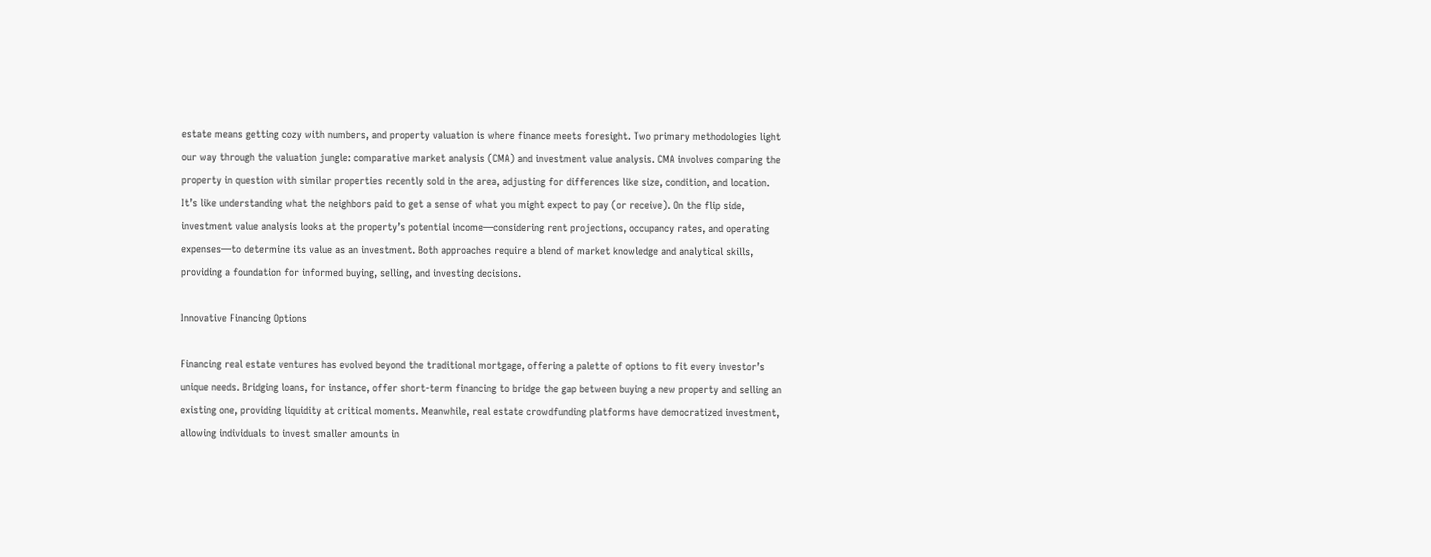estate means getting cozy with numbers, and property valuation is where finance meets foresight. Two primary methodologies light our way through the valuation jungle: comparative market analysis (CMA) and investment value analysis. CMA involves comparing the property in question with similar properties recently sold in the area, adjusting for differences like size, condition, and location. It’s like understanding what the neighbors paid to get a sense of what you might expect to pay (or receive). On the flip side, investment value analysis looks at the property’s potential income—considering rent projections, occupancy rates, and operating expenses—to determine its value as an investment. Both approaches require a blend of market knowledge and analytical skills, providing a foundation for informed buying, selling, and investing decisions.

Innovative Financing Options

Financing real estate ventures has evolved beyond the traditional mortgage, offering a palette of options to fit every investor’s unique needs. Bridging loans, for instance, offer short-term financing to bridge the gap between buying a new property and selling an existing one, providing liquidity at critical moments. Meanwhile, real estate crowdfunding platforms have democratized investment, allowing individuals to invest smaller amounts in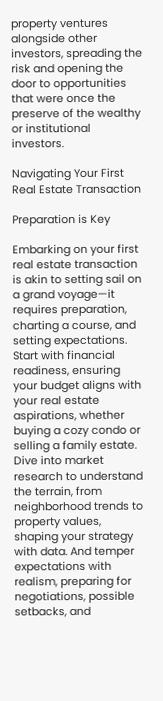property ventures alongside other investors, spreading the risk and opening the door to opportunities that were once the preserve of the wealthy or institutional investors.

Navigating Your First Real Estate Transaction

Preparation is Key

Embarking on your first real estate transaction is akin to setting sail on a grand voyage—it requires preparation, charting a course, and setting expectations. Start with financial readiness, ensuring your budget aligns with your real estate aspirations, whether buying a cozy condo or selling a family estate. Dive into market research to understand the terrain, from neighborhood trends to property values, shaping your strategy with data. And temper expectations with realism, preparing for negotiations, possible setbacks, and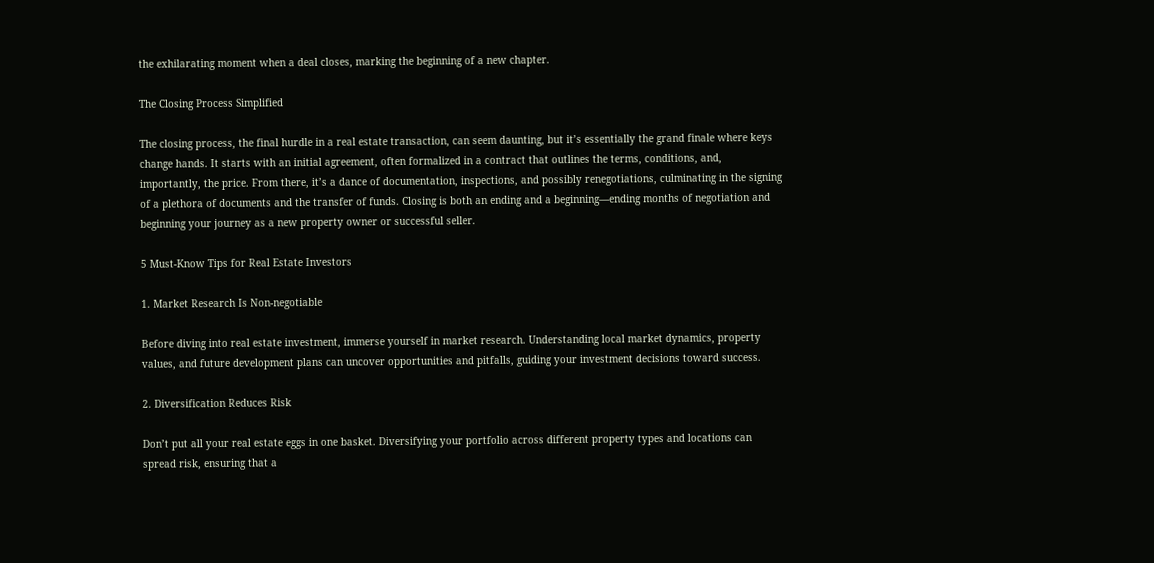the exhilarating moment when a deal closes, marking the beginning of a new chapter.

The Closing Process Simplified

The closing process, the final hurdle in a real estate transaction, can seem daunting, but it’s essentially the grand finale where keys change hands. It starts with an initial agreement, often formalized in a contract that outlines the terms, conditions, and, importantly, the price. From there, it’s a dance of documentation, inspections, and possibly renegotiations, culminating in the signing of a plethora of documents and the transfer of funds. Closing is both an ending and a beginning—ending months of negotiation and beginning your journey as a new property owner or successful seller.

5 Must-Know Tips for Real Estate Investors

1. Market Research Is Non-negotiable

Before diving into real estate investment, immerse yourself in market research. Understanding local market dynamics, property values, and future development plans can uncover opportunities and pitfalls, guiding your investment decisions toward success.

2. Diversification Reduces Risk

Don’t put all your real estate eggs in one basket. Diversifying your portfolio across different property types and locations can spread risk, ensuring that a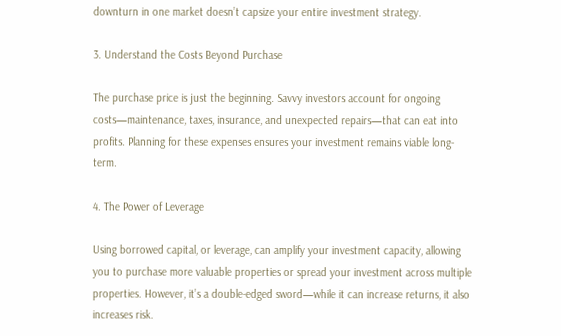downturn in one market doesn’t capsize your entire investment strategy.

3. Understand the Costs Beyond Purchase

The purchase price is just the beginning. Savvy investors account for ongoing costs—maintenance, taxes, insurance, and unexpected repairs—that can eat into profits. Planning for these expenses ensures your investment remains viable long-term.

4. The Power of Leverage

Using borrowed capital, or leverage, can amplify your investment capacity, allowing you to purchase more valuable properties or spread your investment across multiple properties. However, it’s a double-edged sword—while it can increase returns, it also increases risk.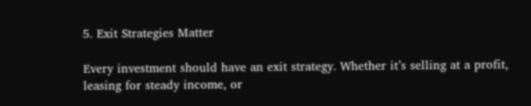5. Exit Strategies Matter

Every investment should have an exit strategy. Whether it’s selling at a profit, leasing for steady income, or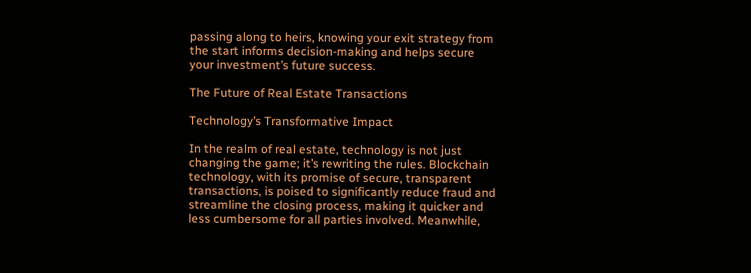passing along to heirs, knowing your exit strategy from the start informs decision-making and helps secure your investment’s future success.

The Future of Real Estate Transactions

Technology’s Transformative Impact

In the realm of real estate, technology is not just changing the game; it’s rewriting the rules. Blockchain technology, with its promise of secure, transparent transactions, is poised to significantly reduce fraud and streamline the closing process, making it quicker and less cumbersome for all parties involved. Meanwhile,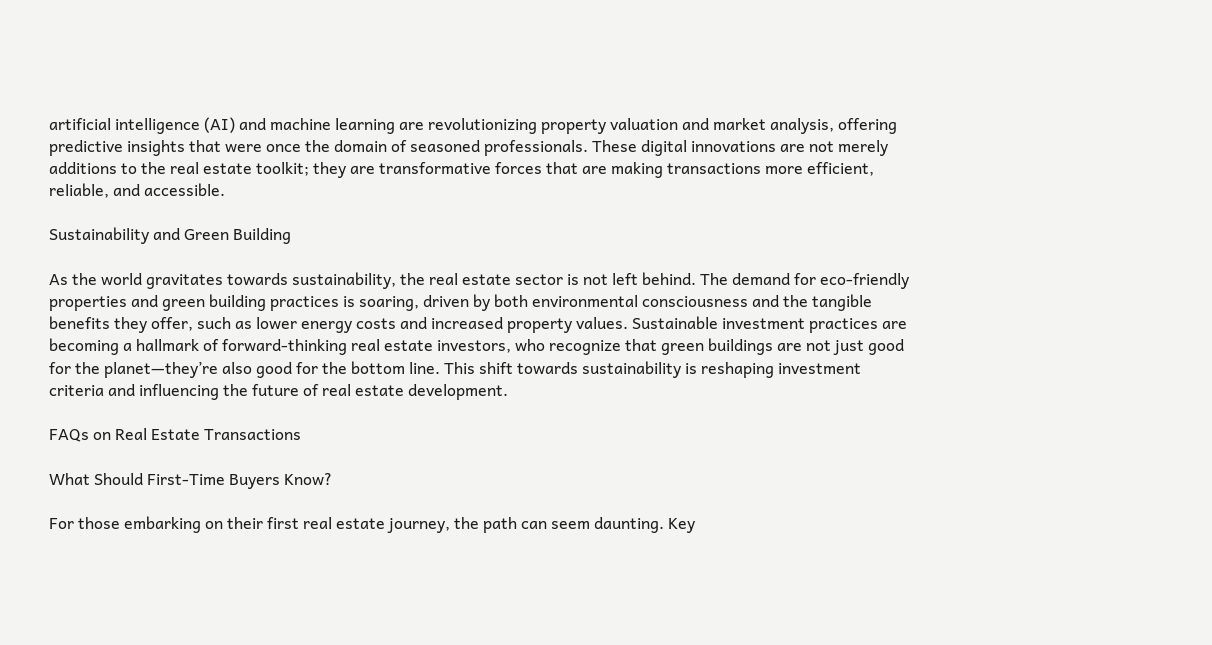artificial intelligence (AI) and machine learning are revolutionizing property valuation and market analysis, offering predictive insights that were once the domain of seasoned professionals. These digital innovations are not merely additions to the real estate toolkit; they are transformative forces that are making transactions more efficient, reliable, and accessible.

Sustainability and Green Building

As the world gravitates towards sustainability, the real estate sector is not left behind. The demand for eco-friendly properties and green building practices is soaring, driven by both environmental consciousness and the tangible benefits they offer, such as lower energy costs and increased property values. Sustainable investment practices are becoming a hallmark of forward-thinking real estate investors, who recognize that green buildings are not just good for the planet—they’re also good for the bottom line. This shift towards sustainability is reshaping investment criteria and influencing the future of real estate development.

FAQs on Real Estate Transactions

What Should First-Time Buyers Know?

For those embarking on their first real estate journey, the path can seem daunting. Key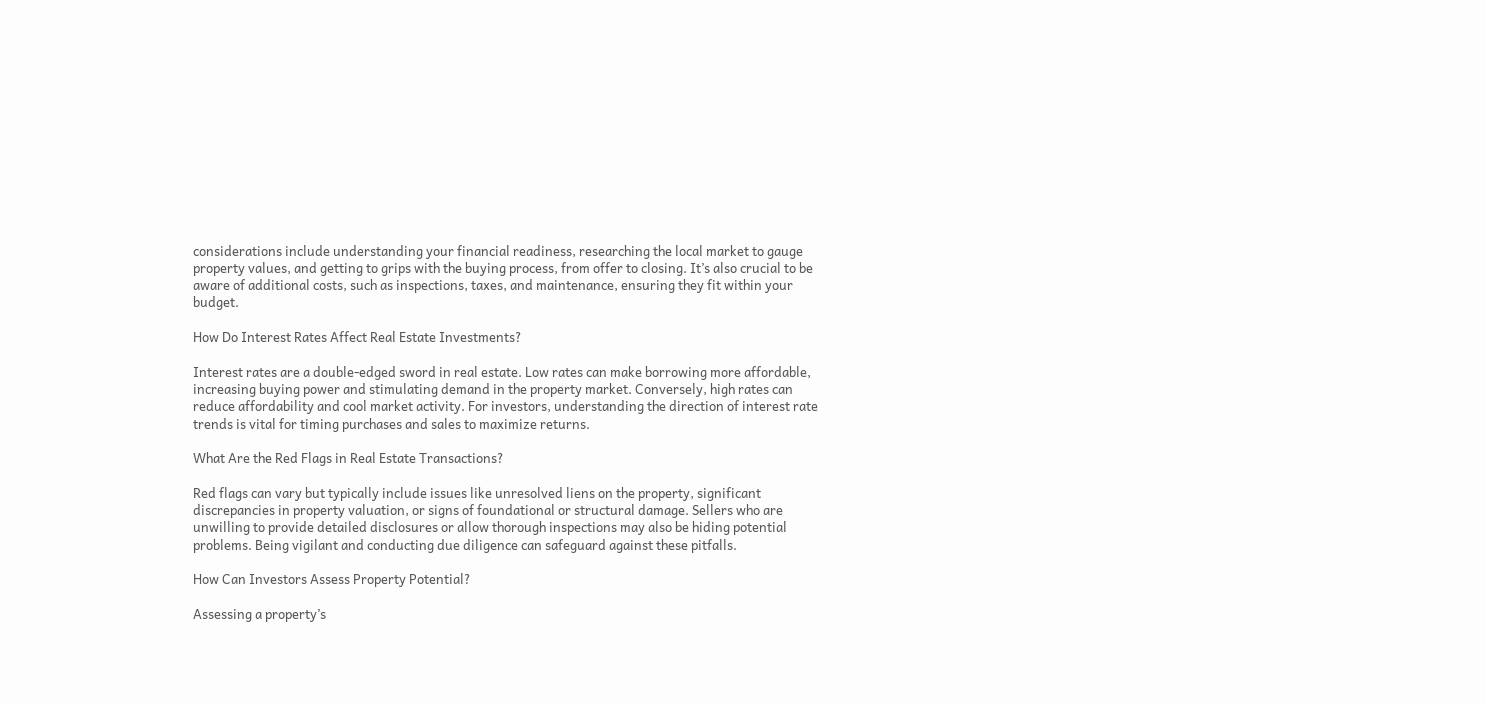considerations include understanding your financial readiness, researching the local market to gauge property values, and getting to grips with the buying process, from offer to closing. It’s also crucial to be aware of additional costs, such as inspections, taxes, and maintenance, ensuring they fit within your budget.

How Do Interest Rates Affect Real Estate Investments?

Interest rates are a double-edged sword in real estate. Low rates can make borrowing more affordable, increasing buying power and stimulating demand in the property market. Conversely, high rates can reduce affordability and cool market activity. For investors, understanding the direction of interest rate trends is vital for timing purchases and sales to maximize returns.

What Are the Red Flags in Real Estate Transactions?

Red flags can vary but typically include issues like unresolved liens on the property, significant discrepancies in property valuation, or signs of foundational or structural damage. Sellers who are unwilling to provide detailed disclosures or allow thorough inspections may also be hiding potential problems. Being vigilant and conducting due diligence can safeguard against these pitfalls.

How Can Investors Assess Property Potential?

Assessing a property’s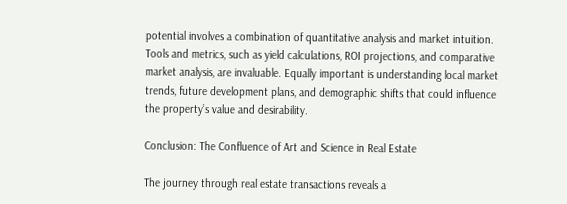potential involves a combination of quantitative analysis and market intuition. Tools and metrics, such as yield calculations, ROI projections, and comparative market analysis, are invaluable. Equally important is understanding local market trends, future development plans, and demographic shifts that could influence the property’s value and desirability.

Conclusion: The Confluence of Art and Science in Real Estate

The journey through real estate transactions reveals a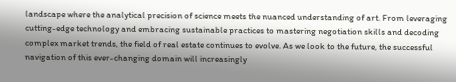landscape where the analytical precision of science meets the nuanced understanding of art. From leveraging cutting-edge technology and embracing sustainable practices to mastering negotiation skills and decoding complex market trends, the field of real estate continues to evolve. As we look to the future, the successful navigation of this ever-changing domain will increasingly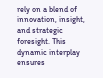rely on a blend of innovation, insight, and strategic foresight. This dynamic interplay ensures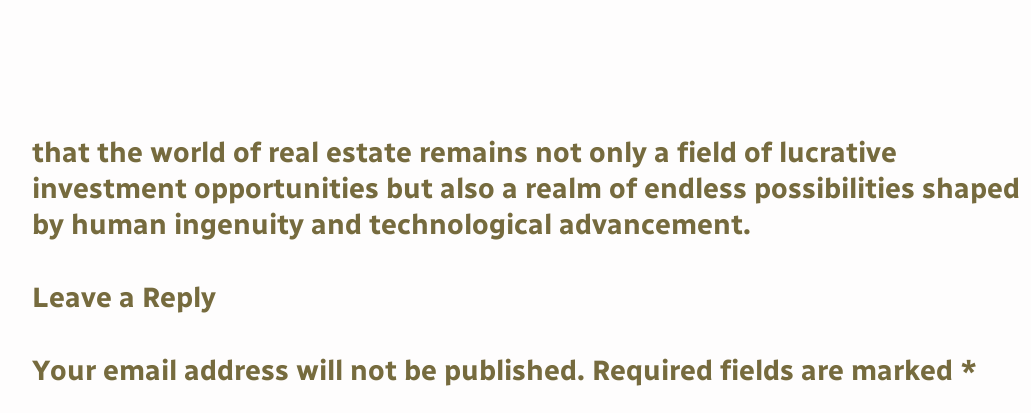that the world of real estate remains not only a field of lucrative investment opportunities but also a realm of endless possibilities shaped by human ingenuity and technological advancement.

Leave a Reply

Your email address will not be published. Required fields are marked *